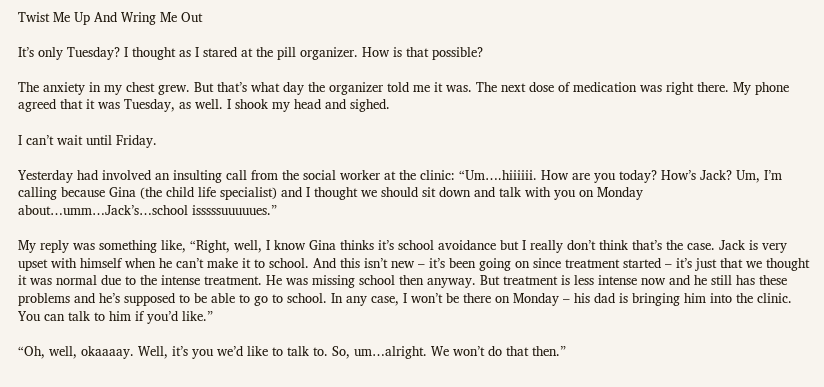Twist Me Up And Wring Me Out

It’s only Tuesday? I thought as I stared at the pill organizer. How is that possible?

The anxiety in my chest grew. But that’s what day the organizer told me it was. The next dose of medication was right there. My phone agreed that it was Tuesday, as well. I shook my head and sighed.

I can’t wait until Friday.

Yesterday had involved an insulting call from the social worker at the clinic: “Um….hiiiiii. How are you today? How’s Jack? Um, I’m calling because Gina (the child life specialist) and I thought we should sit down and talk with you on Monday about…umm…Jack’s…school isssssuuuuues.”

My reply was something like, “Right, well, I know Gina thinks it’s school avoidance but I really don’t think that’s the case. Jack is very upset with himself when he can’t make it to school. And this isn’t new – it’s been going on since treatment started – it’s just that we thought it was normal due to the intense treatment. He was missing school then anyway. But treatment is less intense now and he still has these problems and he’s supposed to be able to go to school. In any case, I won’t be there on Monday – his dad is bringing him into the clinic. You can talk to him if you’d like.”

“Oh, well, okaaaay. Well, it’s you we’d like to talk to. So, um…alright. We won’t do that then.”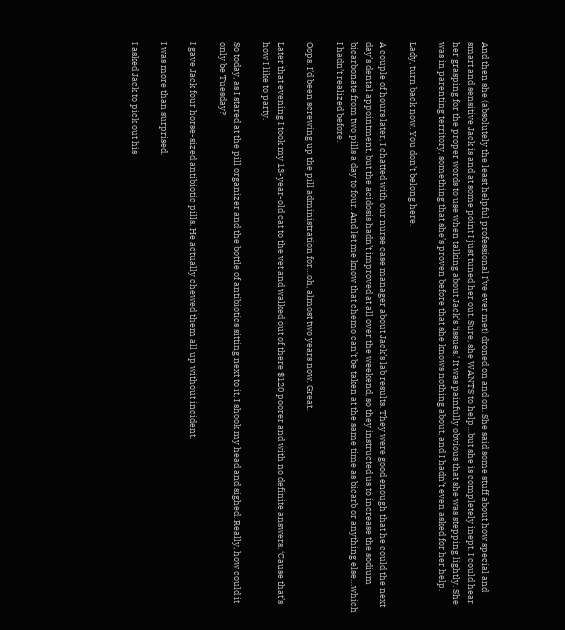And then she (absolutely the least helpful professional I’ve ever met) droned on and on. She said some stuff about how special and smart and sensitive Jack is and at some point I just tuned her out. Sure, she WANTS to help…but she is completely inept. I could hear her grasping for the proper words to use when talking about Jack’s ‘issues.’ It was painfully obvious that she was stepping lightly. She was in parenting territory, something that she’s proven before that she knows nothing about, and I hadn’t even asked for her help.

Lady, turn back now. You don’t belong here.

A couple of hours later, I chatted with our nurse case manager about Jack’s lab results. They were good enough that he could the next day’s dental appointment, but the acidosis hadn’t improved at all over the weekend, so they instructed us to increase the sodium bicarbonate from two pills a day to four. And let me know that chemo can’t be taken at the same time as bicarb or anything else…which I hadn’t realized before.

Oops. I’d been screwing up the pill administration for…oh, almost two years now. Great.

Later that evening I took my 13-year-old cat to the vet and walked out of there $120 poorer and with no definite answers. ‘Cause that’s how I like to party.

So today, as I stared at the pill organizer and the bottle of antibiotics sitting next to it, I shook my head and sighed. Really, how could it only be Tuesday?

I gave Jack four horse-sized antibiotic pills. He actually chewed them all up without incident.

I was more than surprised.

I asked Jack to pick out his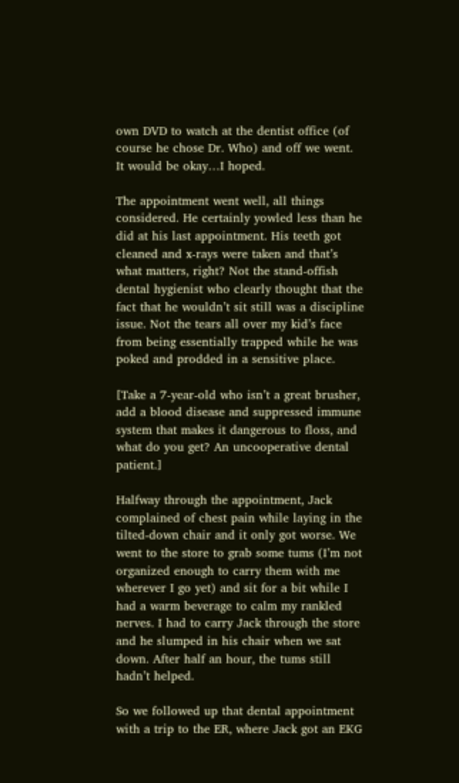own DVD to watch at the dentist office (of course he chose Dr. Who) and off we went. It would be okay…I hoped.

The appointment went well, all things considered. He certainly yowled less than he did at his last appointment. His teeth got cleaned and x-rays were taken and that’s what matters, right? Not the stand-offish dental hygienist who clearly thought that the fact that he wouldn’t sit still was a discipline issue. Not the tears all over my kid’s face from being essentially trapped while he was poked and prodded in a sensitive place.

[Take a 7-year-old who isn’t a great brusher, add a blood disease and suppressed immune system that makes it dangerous to floss, and what do you get? An uncooperative dental patient.]

Halfway through the appointment, Jack complained of chest pain while laying in the tilted-down chair and it only got worse. We went to the store to grab some tums (I’m not organized enough to carry them with me wherever I go yet) and sit for a bit while I had a warm beverage to calm my rankled nerves. I had to carry Jack through the store and he slumped in his chair when we sat down. After half an hour, the tums still hadn’t helped.

So we followed up that dental appointment with a trip to the ER, where Jack got an EKG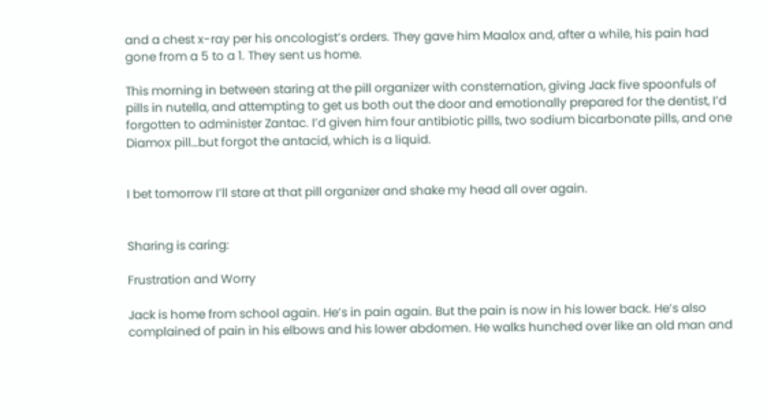and a chest x-ray per his oncologist’s orders. They gave him Maalox and, after a while, his pain had gone from a 5 to a 1. They sent us home.

This morning in between staring at the pill organizer with consternation, giving Jack five spoonfuls of pills in nutella, and attempting to get us both out the door and emotionally prepared for the dentist, I’d forgotten to administer Zantac. I’d given him four antibiotic pills, two sodium bicarbonate pills, and one Diamox pill…but forgot the antacid, which is a liquid.


I bet tomorrow I’ll stare at that pill organizer and shake my head all over again.


Sharing is caring:

Frustration and Worry

Jack is home from school again. He’s in pain again. But the pain is now in his lower back. He’s also complained of pain in his elbows and his lower abdomen. He walks hunched over like an old man and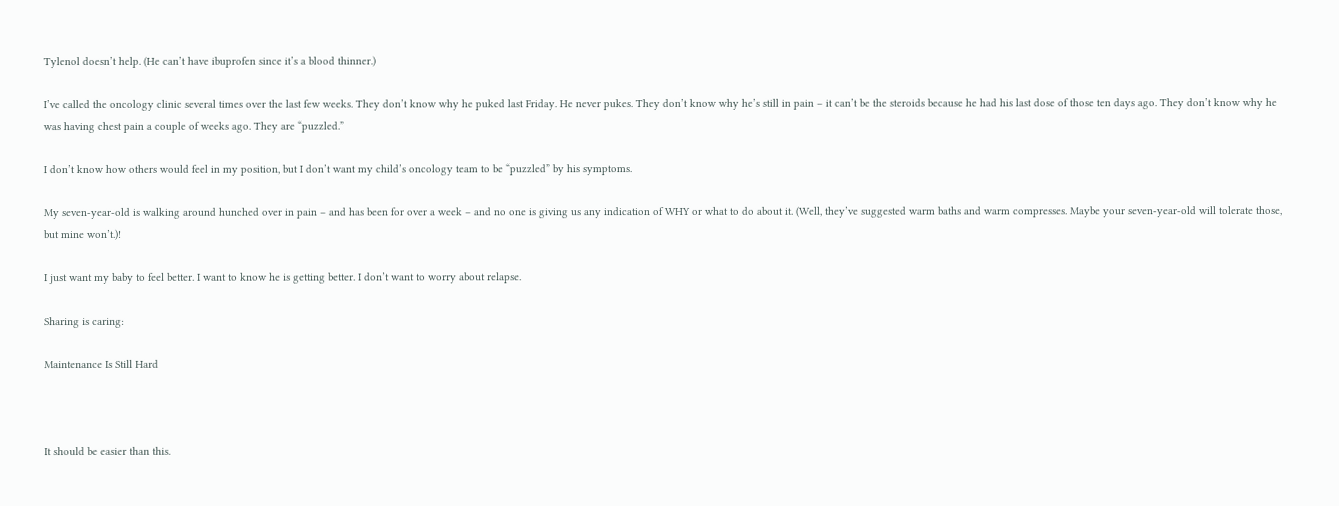Tylenol doesn’t help. (He can’t have ibuprofen since it’s a blood thinner.)

I’ve called the oncology clinic several times over the last few weeks. They don’t know why he puked last Friday. He never pukes. They don’t know why he’s still in pain – it can’t be the steroids because he had his last dose of those ten days ago. They don’t know why he was having chest pain a couple of weeks ago. They are “puzzled.”

I don’t know how others would feel in my position, but I don’t want my child’s oncology team to be “puzzled” by his symptoms.

My seven-year-old is walking around hunched over in pain – and has been for over a week – and no one is giving us any indication of WHY or what to do about it. (Well, they’ve suggested warm baths and warm compresses. Maybe your seven-year-old will tolerate those, but mine won’t.)!

I just want my baby to feel better. I want to know he is getting better. I don’t want to worry about relapse.

Sharing is caring:

Maintenance Is Still Hard



It should be easier than this.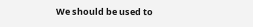We should be used to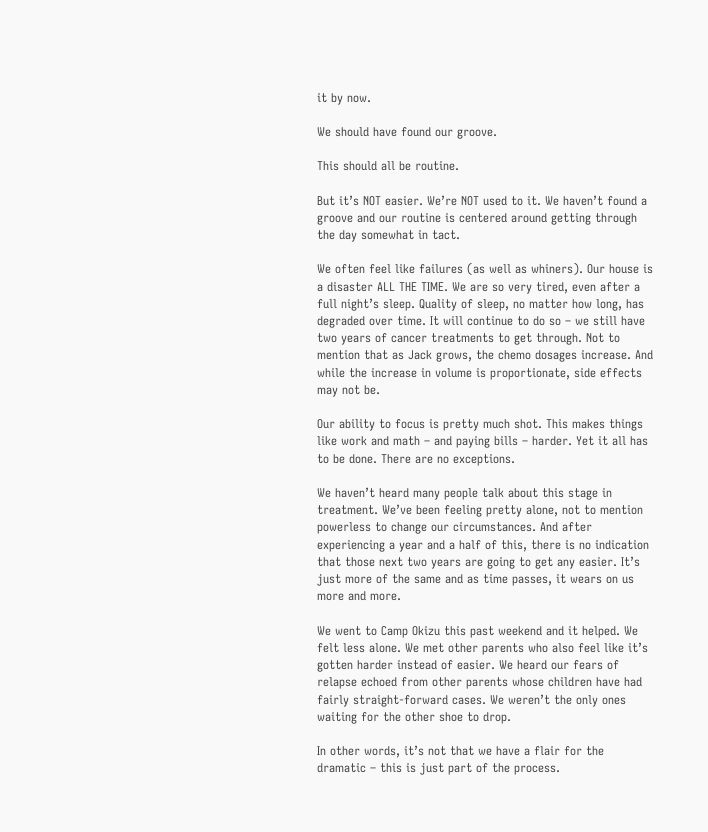it by now.

We should have found our groove.

This should all be routine.

But it’s NOT easier. We’re NOT used to it. We haven’t found a groove and our routine is centered around getting through the day somewhat in tact.

We often feel like failures (as well as whiners). Our house is a disaster ALL THE TIME. We are so very tired, even after a full night’s sleep. Quality of sleep, no matter how long, has degraded over time. It will continue to do so – we still have two years of cancer treatments to get through. Not to mention that as Jack grows, the chemo dosages increase. And while the increase in volume is proportionate, side effects may not be.

Our ability to focus is pretty much shot. This makes things like work and math – and paying bills – harder. Yet it all has to be done. There are no exceptions.

We haven’t heard many people talk about this stage in treatment. We’ve been feeling pretty alone, not to mention powerless to change our circumstances. And after experiencing a year and a half of this, there is no indication that those next two years are going to get any easier. It’s just more of the same and as time passes, it wears on us more and more.

We went to Camp Okizu this past weekend and it helped. We felt less alone. We met other parents who also feel like it’s gotten harder instead of easier. We heard our fears of relapse echoed from other parents whose children have had fairly straight-forward cases. We weren’t the only ones waiting for the other shoe to drop.

In other words, it’s not that we have a flair for the dramatic – this is just part of the process.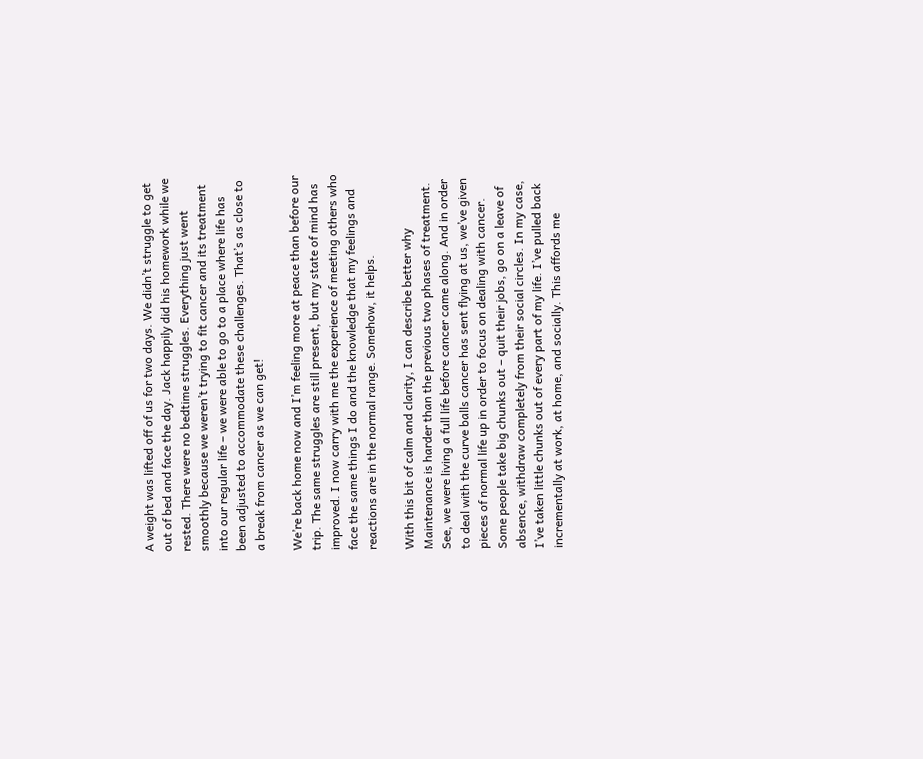A weight was lifted off of us for two days. We didn’t struggle to get out of bed and face the day. Jack happily did his homework while we rested. There were no bedtime struggles. Everything just went smoothly because we weren’t trying to fit cancer and its treatment into our regular life – we were able to go to a place where life has been adjusted to accommodate these challenges. That’s as close to a break from cancer as we can get!

We’re back home now and I’m feeling more at peace than before our trip. The same struggles are still present, but my state of mind has improved. I now carry with me the experience of meeting others who face the same things I do and the knowledge that my feelings and reactions are in the normal range. Somehow, it helps.

With this bit of calm and clarity, I can describe better why Maintenance is harder than the previous two phases of treatment. See, we were living a full life before cancer came along. And in order to deal with the curve balls cancer has sent flying at us, we’ve given pieces of normal life up in order to focus on dealing with cancer. Some people take big chunks out – quit their jobs, go on a leave of absence, withdraw completely from their social circles. In my case, I’ve taken little chunks out of every part of my life. I’ve pulled back incrementally at work, at home, and socially. This affords me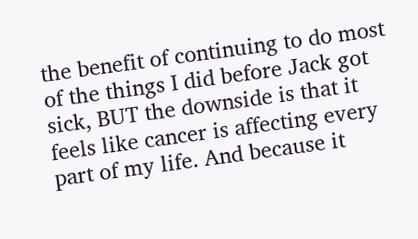the benefit of continuing to do most of the things I did before Jack got sick, BUT the downside is that it feels like cancer is affecting every part of my life. And because it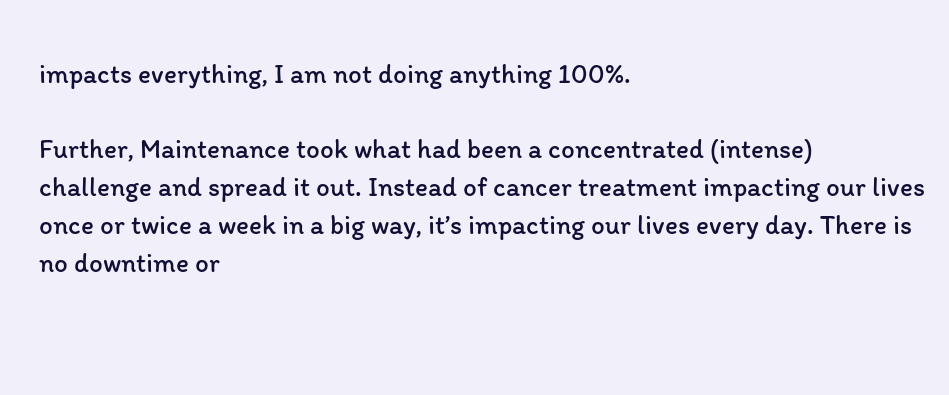impacts everything, I am not doing anything 100%.

Further, Maintenance took what had been a concentrated (intense) challenge and spread it out. Instead of cancer treatment impacting our lives once or twice a week in a big way, it’s impacting our lives every day. There is no downtime or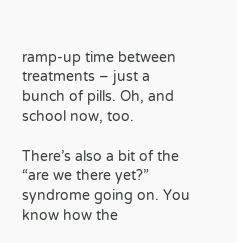ramp-up time between treatments – just a bunch of pills. Oh, and school now, too.

There’s also a bit of the “are we there yet?” syndrome going on. You know how the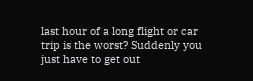last hour of a long flight or car trip is the worst? Suddenly you just have to get out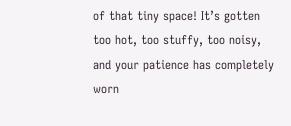of that tiny space! It’s gotten too hot, too stuffy, too noisy, and your patience has completely worn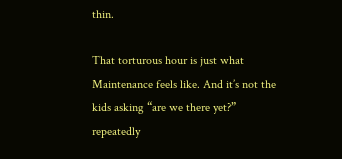thin.

That torturous hour is just what Maintenance feels like. And it’s not the kids asking “are we there yet?” repeatedly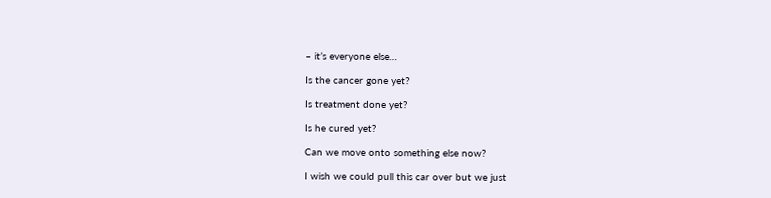– it’s everyone else…

Is the cancer gone yet?

Is treatment done yet?

Is he cured yet?

Can we move onto something else now?

I wish we could pull this car over but we just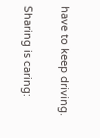have to keep driving.

Sharing is caring: